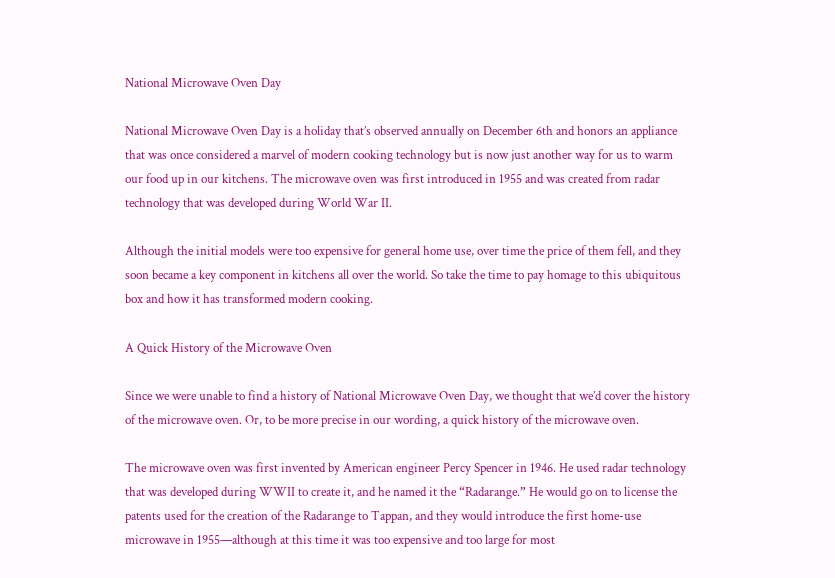National Microwave Oven Day

National Microwave Oven Day is a holiday that’s observed annually on December 6th and honors an appliance that was once considered a marvel of modern cooking technology but is now just another way for us to warm our food up in our kitchens. The microwave oven was first introduced in 1955 and was created from radar technology that was developed during World War II.

Although the initial models were too expensive for general home use, over time the price of them fell, and they soon became a key component in kitchens all over the world. So take the time to pay homage to this ubiquitous box and how it has transformed modern cooking.

A Quick History of the Microwave Oven

Since we were unable to find a history of National Microwave Oven Day, we thought that we’d cover the history of the microwave oven. Or, to be more precise in our wording, a quick history of the microwave oven.

The microwave oven was first invented by American engineer Percy Spencer in 1946. He used radar technology that was developed during WWII to create it, and he named it the “Radarange.” He would go on to license the patents used for the creation of the Radarange to Tappan, and they would introduce the first home-use microwave in 1955—although at this time it was too expensive and too large for most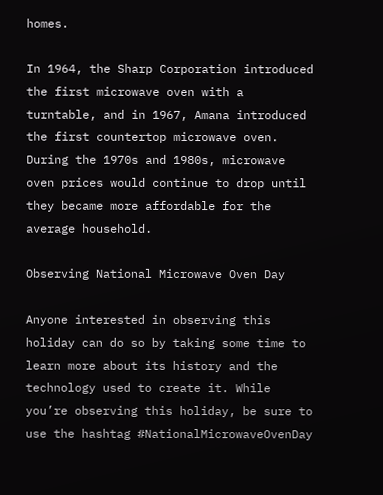homes.

In 1964, the Sharp Corporation introduced the first microwave oven with a turntable, and in 1967, Amana introduced the first countertop microwave oven. During the 1970s and 1980s, microwave oven prices would continue to drop until they became more affordable for the average household.

Observing National Microwave Oven Day

Anyone interested in observing this holiday can do so by taking some time to learn more about its history and the technology used to create it. While you’re observing this holiday, be sure to use the hashtag #NationalMicrowaveOvenDay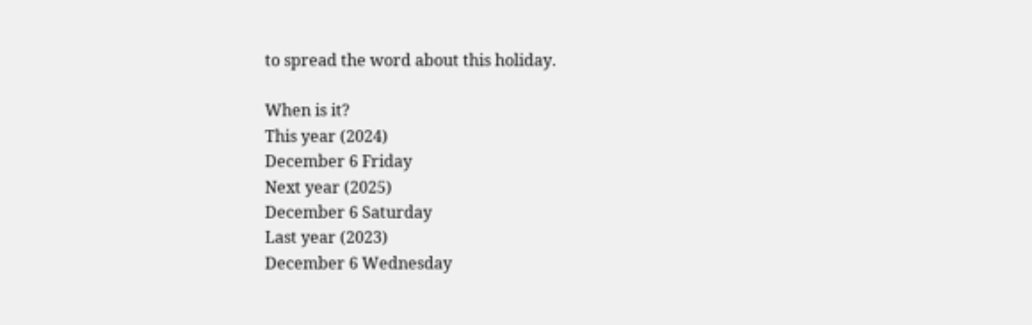to spread the word about this holiday.

When is it?
This year (2024)
December 6 Friday
Next year (2025)
December 6 Saturday
Last year (2023)
December 6 Wednesday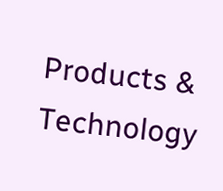Products & Technology